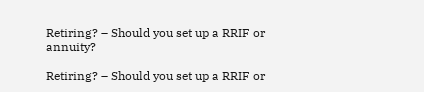Retiring? – Should you set up a RRIF or annuity?

Retiring? – Should you set up a RRIF or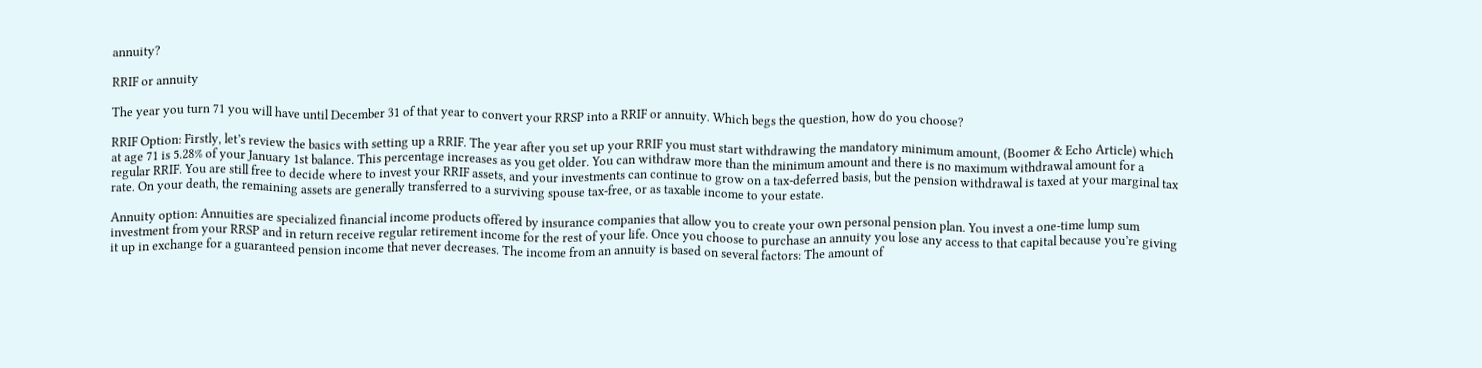annuity?

RRIF or annuity

The year you turn 71 you will have until December 31 of that year to convert your RRSP into a RRIF or annuity. Which begs the question, how do you choose?

RRIF Option: Firstly, let’s review the basics with setting up a RRIF. The year after you set up your RRIF you must start withdrawing the mandatory minimum amount, (Boomer & Echo Article) which at age 71 is 5.28% of your January 1st balance. This percentage increases as you get older. You can withdraw more than the minimum amount and there is no maximum withdrawal amount for a regular RRIF. You are still free to decide where to invest your RRIF assets, and your investments can continue to grow on a tax-deferred basis, but the pension withdrawal is taxed at your marginal tax rate. On your death, the remaining assets are generally transferred to a surviving spouse tax-free, or as taxable income to your estate.

Annuity option: Annuities are specialized financial income products offered by insurance companies that allow you to create your own personal pension plan. You invest a one-time lump sum investment from your RRSP and in return receive regular retirement income for the rest of your life. Once you choose to purchase an annuity you lose any access to that capital because you’re giving it up in exchange for a guaranteed pension income that never decreases. The income from an annuity is based on several factors: The amount of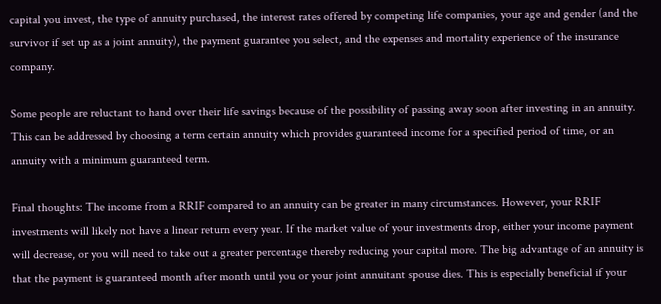capital you invest, the type of annuity purchased, the interest rates offered by competing life companies, your age and gender (and the survivor if set up as a joint annuity), the payment guarantee you select, and the expenses and mortality experience of the insurance company.

Some people are reluctant to hand over their life savings because of the possibility of passing away soon after investing in an annuity. This can be addressed by choosing a term certain annuity which provides guaranteed income for a specified period of time, or an annuity with a minimum guaranteed term.

Final thoughts: The income from a RRIF compared to an annuity can be greater in many circumstances. However, your RRIF investments will likely not have a linear return every year. If the market value of your investments drop, either your income payment will decrease, or you will need to take out a greater percentage thereby reducing your capital more. The big advantage of an annuity is that the payment is guaranteed month after month until you or your joint annuitant spouse dies. This is especially beneficial if your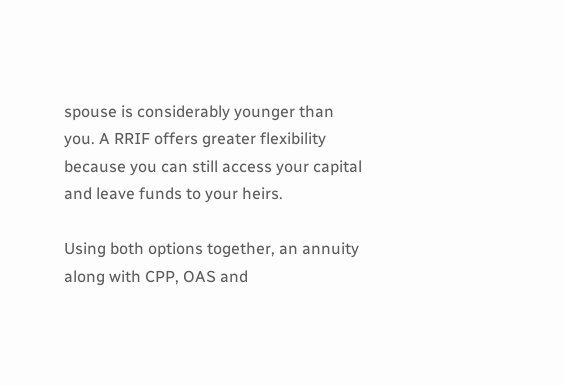spouse is considerably younger than you. A RRIF offers greater flexibility because you can still access your capital and leave funds to your heirs.

Using both options together, an annuity along with CPP, OAS and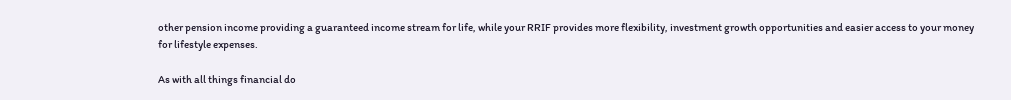other pension income providing a guaranteed income stream for life, while your RRIF provides more flexibility, investment growth opportunities and easier access to your money for lifestyle expenses.

As with all things financial do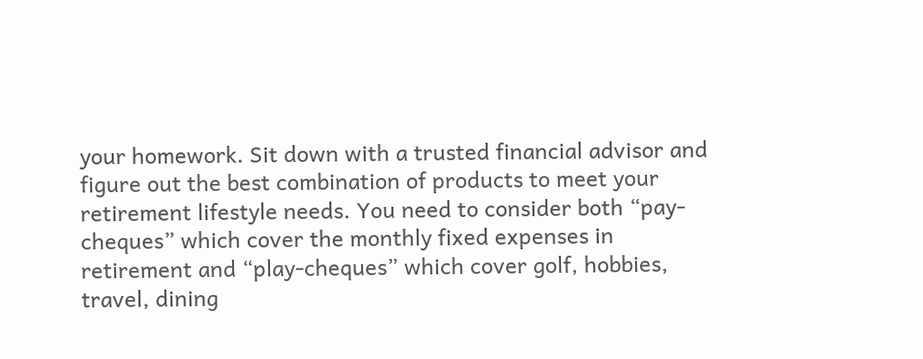your homework. Sit down with a trusted financial advisor and figure out the best combination of products to meet your retirement lifestyle needs. You need to consider both “pay-cheques” which cover the monthly fixed expenses in retirement and “play-cheques” which cover golf, hobbies, travel, dining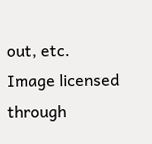out, etc.
Image licensed through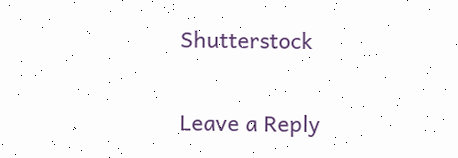Shutterstock

Leave a Reply